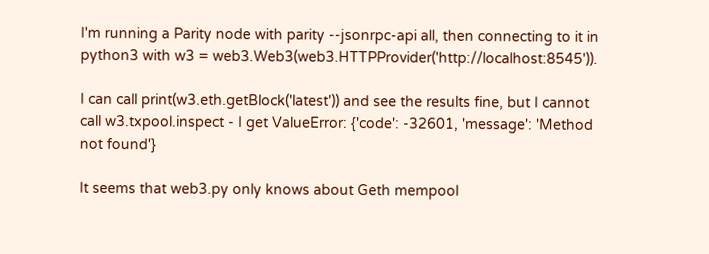I'm running a Parity node with parity --jsonrpc-api all, then connecting to it in python3 with w3 = web3.Web3(web3.HTTPProvider('http://localhost:8545')).

I can call print(w3.eth.getBlock('latest')) and see the results fine, but I cannot call w3.txpool.inspect - I get ValueError: {'code': -32601, 'message': 'Method not found'}

It seems that web3.py only knows about Geth mempool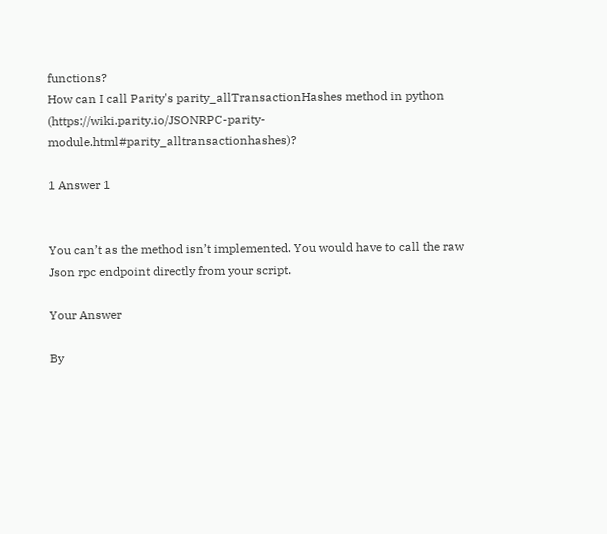functions?
How can I call Parity's parity_allTransactionHashes method in python (https://wiki.parity.io/JSONRPC-parity-module.html#parity_alltransactionhashes)?

1 Answer 1


You can’t as the method isn’t implemented. You would have to call the raw Json rpc endpoint directly from your script.

Your Answer

By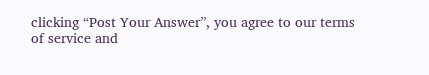clicking “Post Your Answer”, you agree to our terms of service and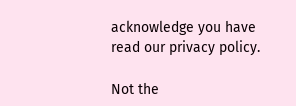acknowledge you have read our privacy policy.

Not the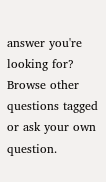answer you're looking for? Browse other questions tagged or ask your own question.